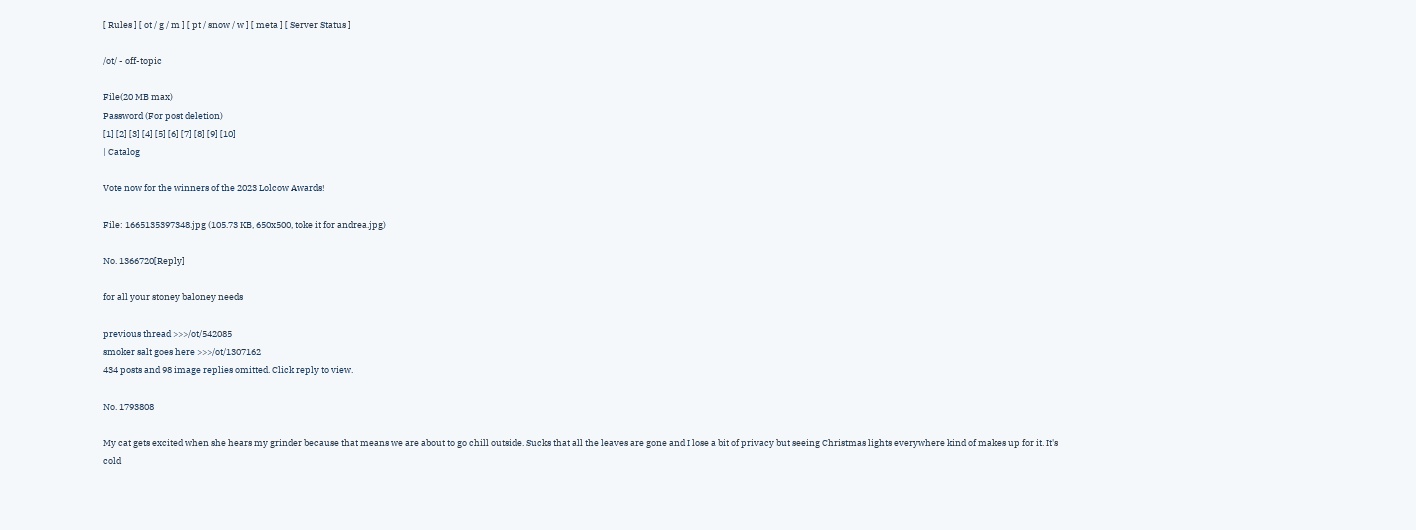[ Rules ] [ ot / g / m ] [ pt / snow / w ] [ meta ] [ Server Status ]

/ot/ - off-topic

File(20 MB max)
Password (For post deletion)
[1] [2] [3] [4] [5] [6] [7] [8] [9] [10]
| Catalog

Vote now for the winners of the 2023 Lolcow Awards!

File: 1665135397348.jpg (105.73 KB, 650x500, toke it for andrea.jpg)

No. 1366720[Reply]

for all your stoney baloney needs

previous thread >>>/ot/542085
smoker salt goes here >>>/ot/1307162
434 posts and 98 image replies omitted. Click reply to view.

No. 1793808

My cat gets excited when she hears my grinder because that means we are about to go chill outside. Sucks that all the leaves are gone and I lose a bit of privacy but seeing Christmas lights everywhere kind of makes up for it. It's cold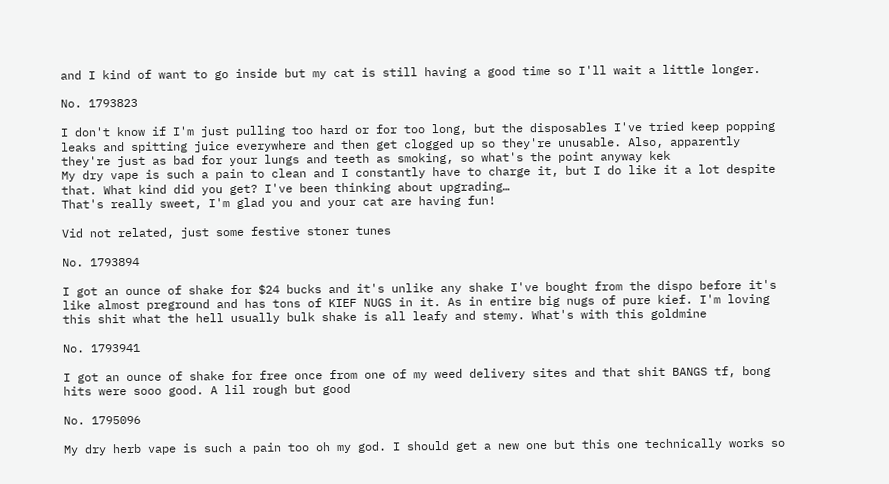and I kind of want to go inside but my cat is still having a good time so I'll wait a little longer.

No. 1793823

I don't know if I'm just pulling too hard or for too long, but the disposables I've tried keep popping leaks and spitting juice everywhere and then get clogged up so they're unusable. Also, apparently they're just as bad for your lungs and teeth as smoking, so what's the point anyway kek
My dry vape is such a pain to clean and I constantly have to charge it, but I do like it a lot despite that. What kind did you get? I've been thinking about upgrading…
That's really sweet, I'm glad you and your cat are having fun!

Vid not related, just some festive stoner tunes

No. 1793894

I got an ounce of shake for $24 bucks and it's unlike any shake I've bought from the dispo before it's like almost preground and has tons of KIEF NUGS in it. As in entire big nugs of pure kief. I'm loving this shit what the hell usually bulk shake is all leafy and stemy. What's with this goldmine

No. 1793941

I got an ounce of shake for free once from one of my weed delivery sites and that shit BANGS tf, bong hits were sooo good. A lil rough but good

No. 1795096

My dry herb vape is such a pain too oh my god. I should get a new one but this one technically works so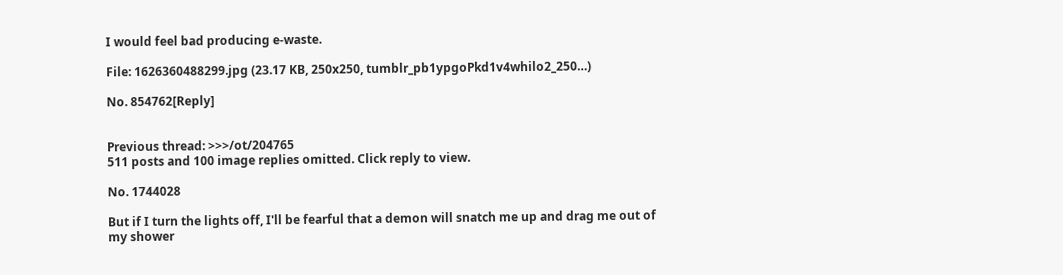I would feel bad producing e-waste.

File: 1626360488299.jpg (23.17 KB, 250x250, tumblr_pb1ypgoPkd1v4whilo2_250…)

No. 854762[Reply]


Previous thread: >>>/ot/204765
511 posts and 100 image replies omitted. Click reply to view.

No. 1744028

But if I turn the lights off, I'll be fearful that a demon will snatch me up and drag me out of my shower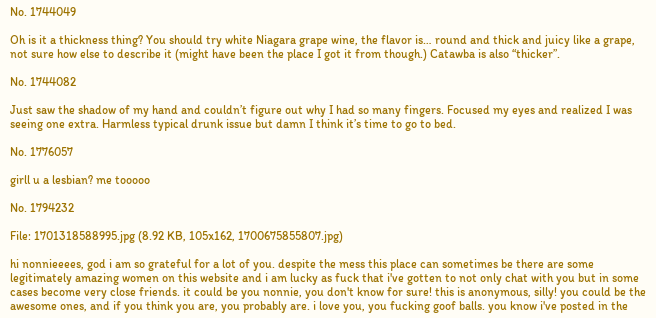No. 1744049

Oh is it a thickness thing? You should try white Niagara grape wine, the flavor is… round and thick and juicy like a grape, not sure how else to describe it (might have been the place I got it from though.) Catawba is also “thicker”.

No. 1744082

Just saw the shadow of my hand and couldn’t figure out why I had so many fingers. Focused my eyes and realized I was seeing one extra. Harmless typical drunk issue but damn I think it’s time to go to bed.

No. 1776057

girll u a lesbian? me tooooo

No. 1794232

File: 1701318588995.jpg (8.92 KB, 105x162, 1700675855807.jpg)

hi nonnieeees, god i am so grateful for a lot of you. despite the mess this place can sometimes be there are some legitimately amazing women on this website and i am lucky as fuck that i've gotten to not only chat with you but in some cases become very close friends. it could be you nonnie, you don't know for sure! this is anonymous, silly! you could be the awesome ones, and if you think you are, you probably are. i love you, you fucking goof balls. you know i've posted in the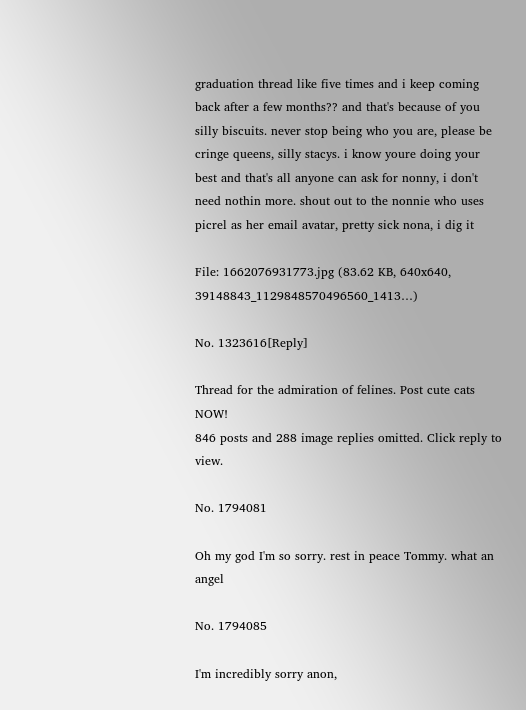graduation thread like five times and i keep coming back after a few months?? and that's because of you silly biscuits. never stop being who you are, please be cringe queens, silly stacys. i know youre doing your best and that's all anyone can ask for nonny, i don't need nothin more. shout out to the nonnie who uses picrel as her email avatar, pretty sick nona, i dig it

File: 1662076931773.jpg (83.62 KB, 640x640, 39148843_1129848570496560_1413…)

No. 1323616[Reply]

Thread for the admiration of felines. Post cute cats NOW!
846 posts and 288 image replies omitted. Click reply to view.

No. 1794081

Oh my god I'm so sorry. rest in peace Tommy. what an angel

No. 1794085

I'm incredibly sorry anon,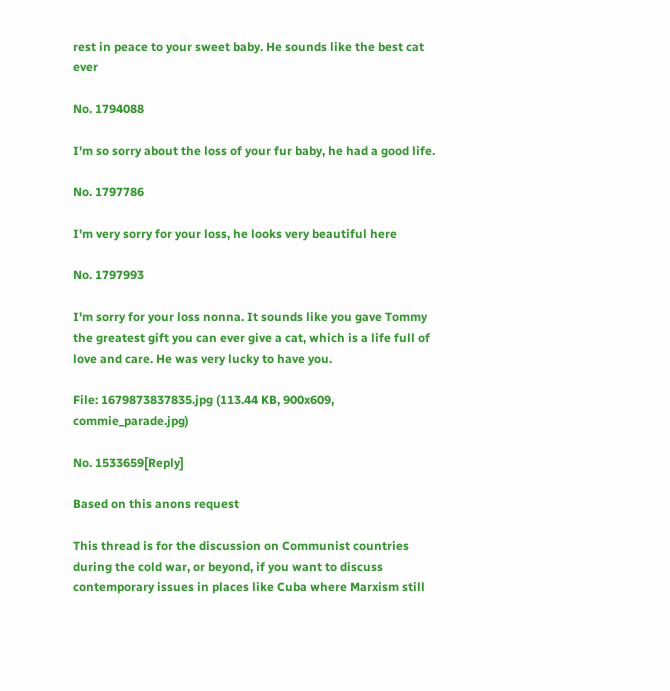rest in peace to your sweet baby. He sounds like the best cat ever

No. 1794088

I'm so sorry about the loss of your fur baby, he had a good life.

No. 1797786

I'm very sorry for your loss, he looks very beautiful here

No. 1797993

I'm sorry for your loss nonna. It sounds like you gave Tommy the greatest gift you can ever give a cat, which is a life full of love and care. He was very lucky to have you.

File: 1679873837835.jpg (113.44 KB, 900x609, commie_parade.jpg)

No. 1533659[Reply]

Based on this anons request

This thread is for the discussion on Communist countries during the cold war, or beyond, if you want to discuss contemporary issues in places like Cuba where Marxism still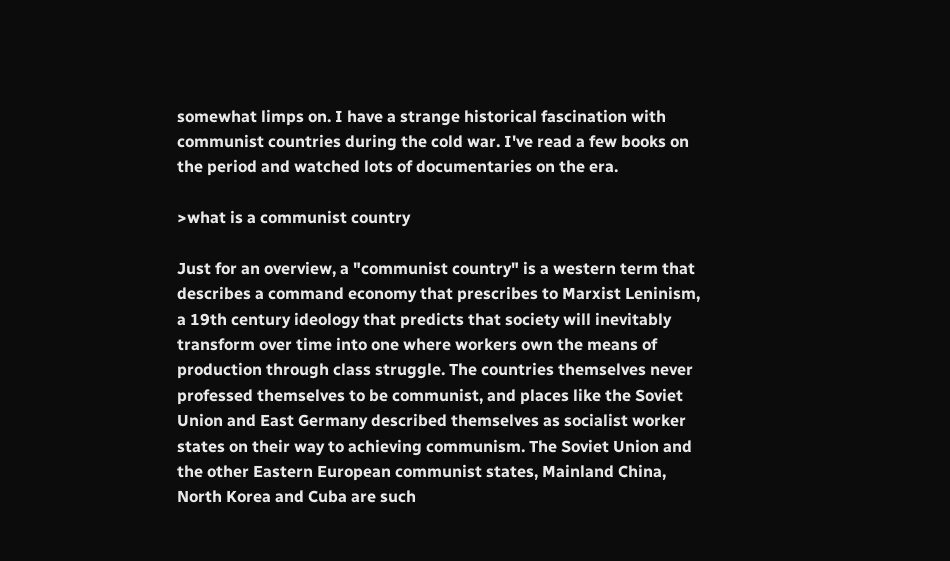somewhat limps on. I have a strange historical fascination with communist countries during the cold war. I've read a few books on the period and watched lots of documentaries on the era.

>what is a communist country

Just for an overview, a "communist country" is a western term that describes a command economy that prescribes to Marxist Leninism, a 19th century ideology that predicts that society will inevitably transform over time into one where workers own the means of production through class struggle. The countries themselves never professed themselves to be communist, and places like the Soviet Union and East Germany described themselves as socialist worker states on their way to achieving communism. The Soviet Union and the other Eastern European communist states, Mainland China, North Korea and Cuba are such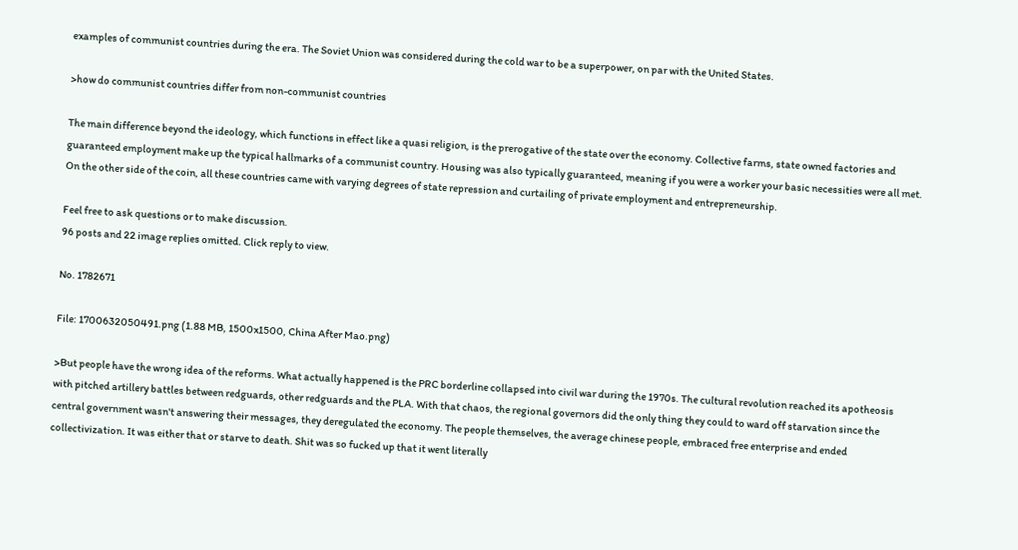examples of communist countries during the era. The Soviet Union was considered during the cold war to be a superpower, on par with the United States.

>how do communist countries differ from non-communist countries

The main difference beyond the ideology, which functions in effect like a quasi religion, is the prerogative of the state over the economy. Collective farms, state owned factories and guaranteed employment make up the typical hallmarks of a communist country. Housing was also typically guaranteed, meaning if you were a worker your basic necessities were all met. On the other side of the coin, all these countries came with varying degrees of state repression and curtailing of private employment and entrepreneurship.

Feel free to ask questions or to make discussion.
96 posts and 22 image replies omitted. Click reply to view.

No. 1782671

File: 1700632050491.png (1.88 MB, 1500x1500, China After Mao.png)

>But people have the wrong idea of the reforms. What actually happened is the PRC borderline collapsed into civil war during the 1970s. The cultural revolution reached its apotheosis with pitched artillery battles between redguards, other redguards and the PLA. With that chaos, the regional governors did the only thing they could to ward off starvation since the central government wasn't answering their messages, they deregulated the economy. The people themselves, the average chinese people, embraced free enterprise and ended collectivization. It was either that or starve to death. Shit was so fucked up that it went literally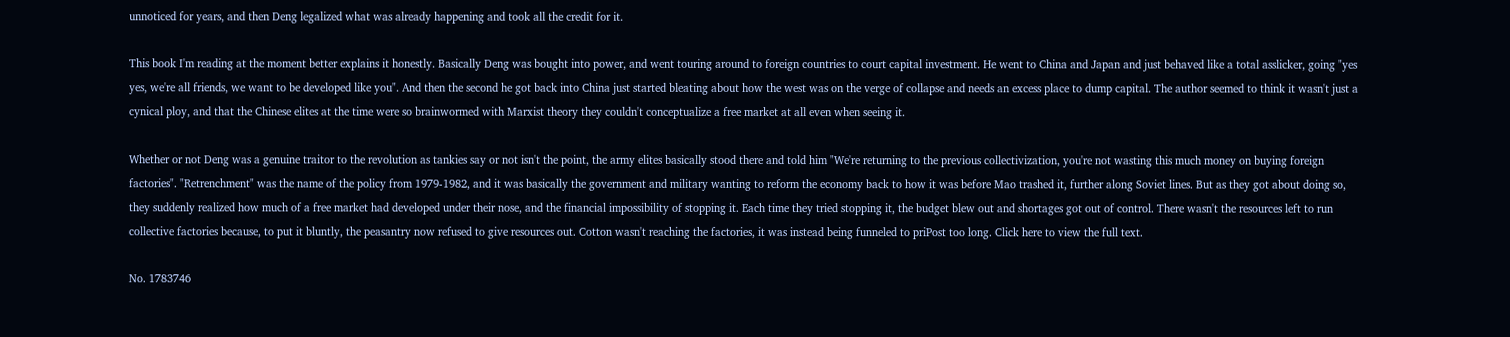unnoticed for years, and then Deng legalized what was already happening and took all the credit for it.

This book I'm reading at the moment better explains it honestly. Basically Deng was bought into power, and went touring around to foreign countries to court capital investment. He went to China and Japan and just behaved like a total asslicker, going "yes yes, we're all friends, we want to be developed like you". And then the second he got back into China just started bleating about how the west was on the verge of collapse and needs an excess place to dump capital. The author seemed to think it wasn't just a cynical ploy, and that the Chinese elites at the time were so brainwormed with Marxist theory they couldn't conceptualize a free market at all even when seeing it.

Whether or not Deng was a genuine traitor to the revolution as tankies say or not isn't the point, the army elites basically stood there and told him "We're returning to the previous collectivization, you're not wasting this much money on buying foreign factories". "Retrenchment" was the name of the policy from 1979-1982, and it was basically the government and military wanting to reform the economy back to how it was before Mao trashed it, further along Soviet lines. But as they got about doing so, they suddenly realized how much of a free market had developed under their nose, and the financial impossibility of stopping it. Each time they tried stopping it, the budget blew out and shortages got out of control. There wasn't the resources left to run collective factories because, to put it bluntly, the peasantry now refused to give resources out. Cotton wasn't reaching the factories, it was instead being funneled to priPost too long. Click here to view the full text.

No. 1783746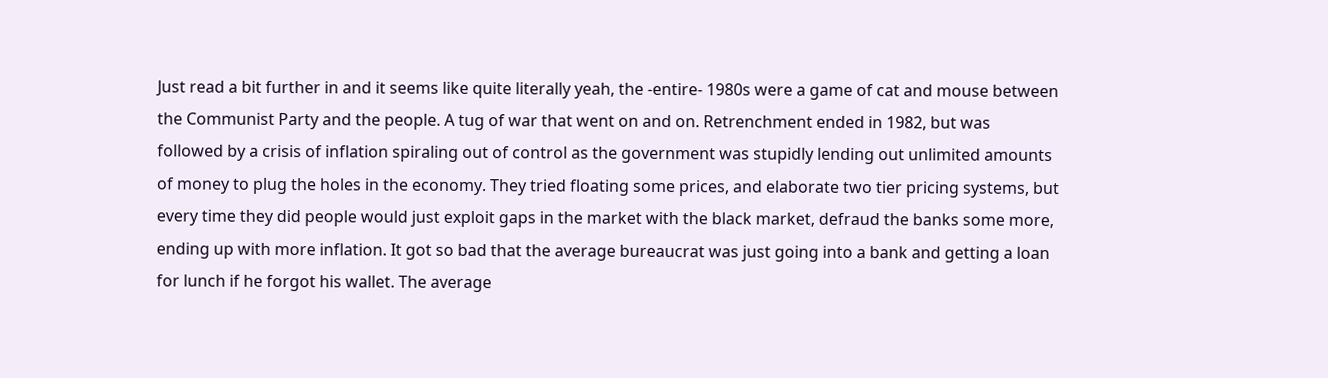Just read a bit further in and it seems like quite literally yeah, the -entire- 1980s were a game of cat and mouse between the Communist Party and the people. A tug of war that went on and on. Retrenchment ended in 1982, but was followed by a crisis of inflation spiraling out of control as the government was stupidly lending out unlimited amounts of money to plug the holes in the economy. They tried floating some prices, and elaborate two tier pricing systems, but every time they did people would just exploit gaps in the market with the black market, defraud the banks some more, ending up with more inflation. It got so bad that the average bureaucrat was just going into a bank and getting a loan for lunch if he forgot his wallet. The average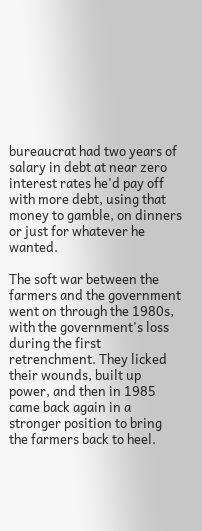bureaucrat had two years of salary in debt at near zero interest rates he'd pay off with more debt, using that money to gamble, on dinners or just for whatever he wanted.

The soft war between the farmers and the government went on through the 1980s, with the government's loss during the first retrenchment. They licked their wounds, built up power, and then in 1985 came back again in a stronger position to bring the farmers back to heel.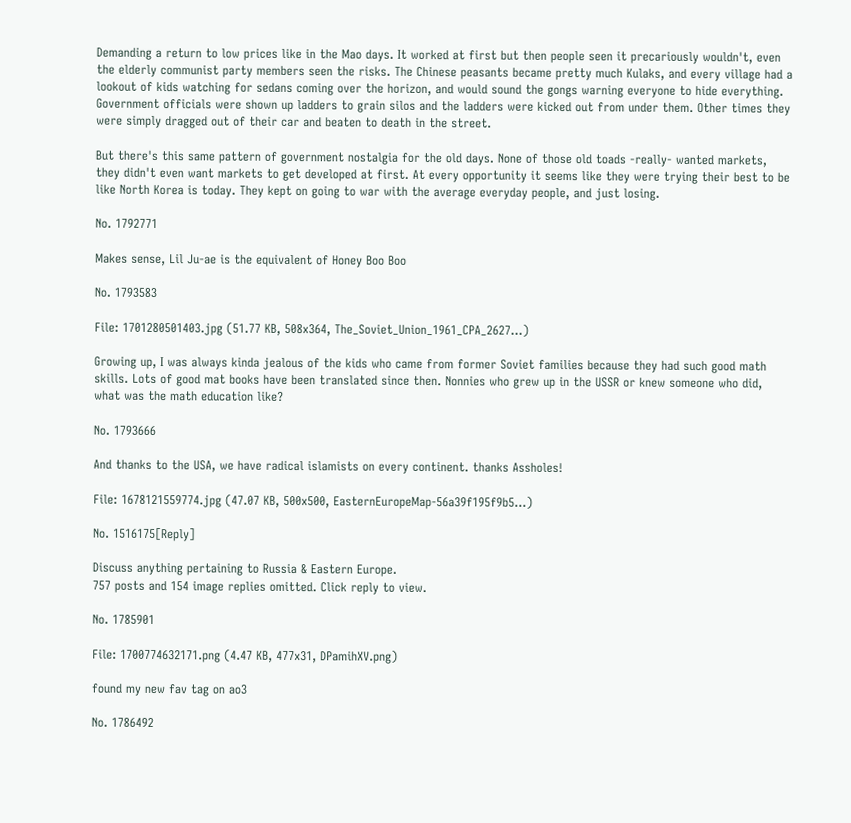Demanding a return to low prices like in the Mao days. It worked at first but then people seen it precariously wouldn't, even the elderly communist party members seen the risks. The Chinese peasants became pretty much Kulaks, and every village had a lookout of kids watching for sedans coming over the horizon, and would sound the gongs warning everyone to hide everything. Government officials were shown up ladders to grain silos and the ladders were kicked out from under them. Other times they were simply dragged out of their car and beaten to death in the street.

But there's this same pattern of government nostalgia for the old days. None of those old toads -really- wanted markets, they didn't even want markets to get developed at first. At every opportunity it seems like they were trying their best to be like North Korea is today. They kept on going to war with the average everyday people, and just losing.

No. 1792771

Makes sense, Lil Ju-ae is the equivalent of Honey Boo Boo

No. 1793583

File: 1701280501403.jpg (51.77 KB, 508x364, The_Soviet_Union_1961_CPA_2627…)

Growing up, I was always kinda jealous of the kids who came from former Soviet families because they had such good math skills. Lots of good mat books have been translated since then. Nonnies who grew up in the USSR or knew someone who did, what was the math education like?

No. 1793666

And thanks to the USA, we have radical islamists on every continent. thanks Assholes!

File: 1678121559774.jpg (47.07 KB, 500x500, EasternEuropeMap-56a39f195f9b5…)

No. 1516175[Reply]

Discuss anything pertaining to Russia & Eastern Europe.
757 posts and 154 image replies omitted. Click reply to view.

No. 1785901

File: 1700774632171.png (4.47 KB, 477x31, DPamihXV.png)

found my new fav tag on ao3

No. 1786492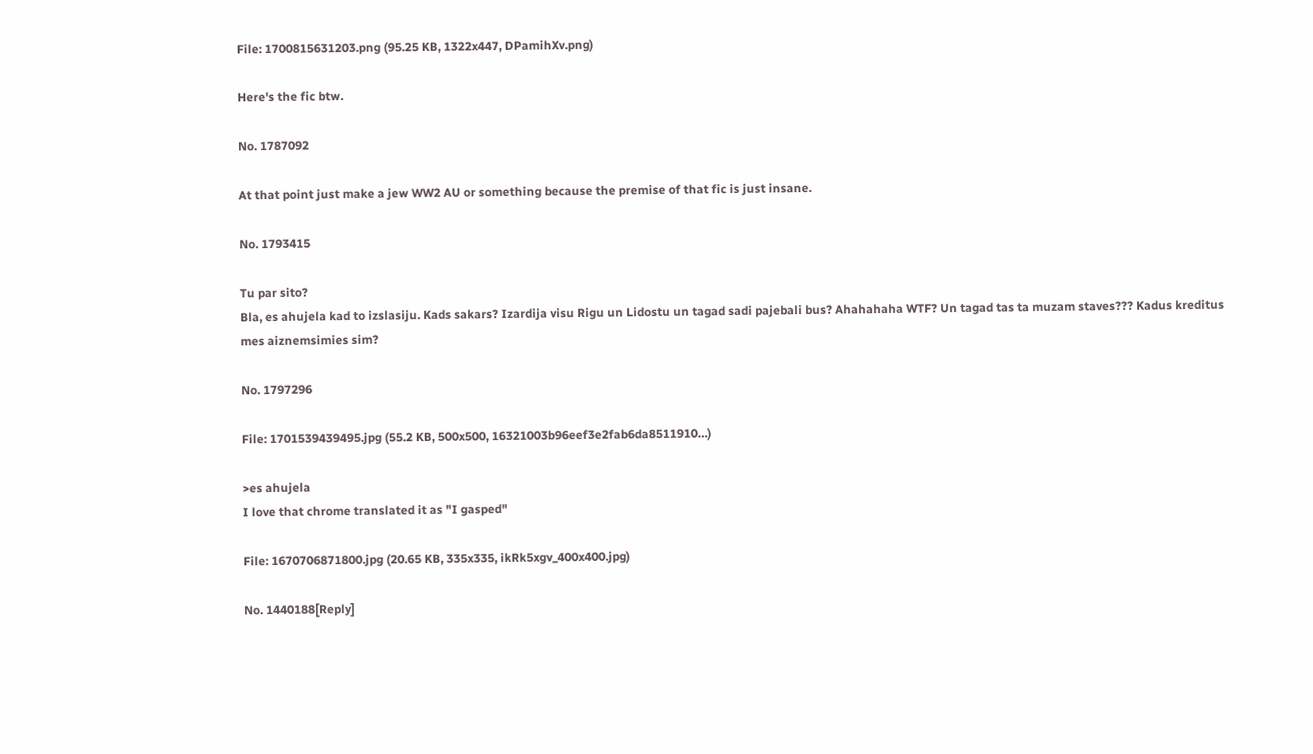File: 1700815631203.png (95.25 KB, 1322x447, DPamihXv.png)

Here's the fic btw.

No. 1787092

At that point just make a jew WW2 AU or something because the premise of that fic is just insane.

No. 1793415

Tu par sito?
Bla, es ahujela kad to izslasiju. Kads sakars? Izardija visu Rigu un Lidostu un tagad sadi pajebali bus? Ahahahaha WTF? Un tagad tas ta muzam staves??? Kadus kreditus mes aiznemsimies sim?

No. 1797296

File: 1701539439495.jpg (55.2 KB, 500x500, 16321003b96eef3e2fab6da8511910…)

>es ahujela
I love that chrome translated it as "I gasped"

File: 1670706871800.jpg (20.65 KB, 335x335, ikRk5xgv_400x400.jpg)

No. 1440188[Reply]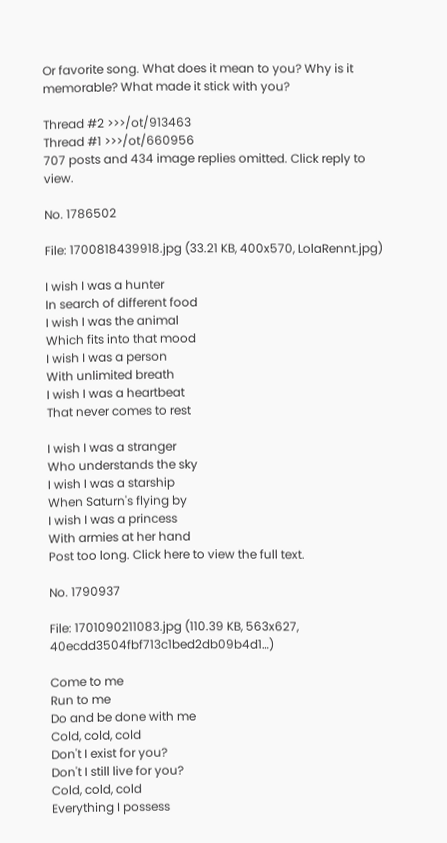Or favorite song. What does it mean to you? Why is it memorable? What made it stick with you?

Thread #2 >>>/ot/913463
Thread #1 >>>/ot/660956
707 posts and 434 image replies omitted. Click reply to view.

No. 1786502

File: 1700818439918.jpg (33.21 KB, 400x570, LolaRennt.jpg)

I wish I was a hunter
In search of different food
I wish I was the animal
Which fits into that mood
I wish I was a person
With unlimited breath
I wish I was a heartbeat
That never comes to rest

I wish I was a stranger
Who understands the sky
I wish I was a starship
When Saturn's flying by
I wish I was a princess
With armies at her hand
Post too long. Click here to view the full text.

No. 1790937

File: 1701090211083.jpg (110.39 KB, 563x627, 40ecdd3504fbf713c1bed2db09b4d1…)

Come to me
Run to me
Do and be done with me
Cold, cold, cold
Don't I exist for you?
Don't I still live for you?
Cold, cold, cold
Everything I possess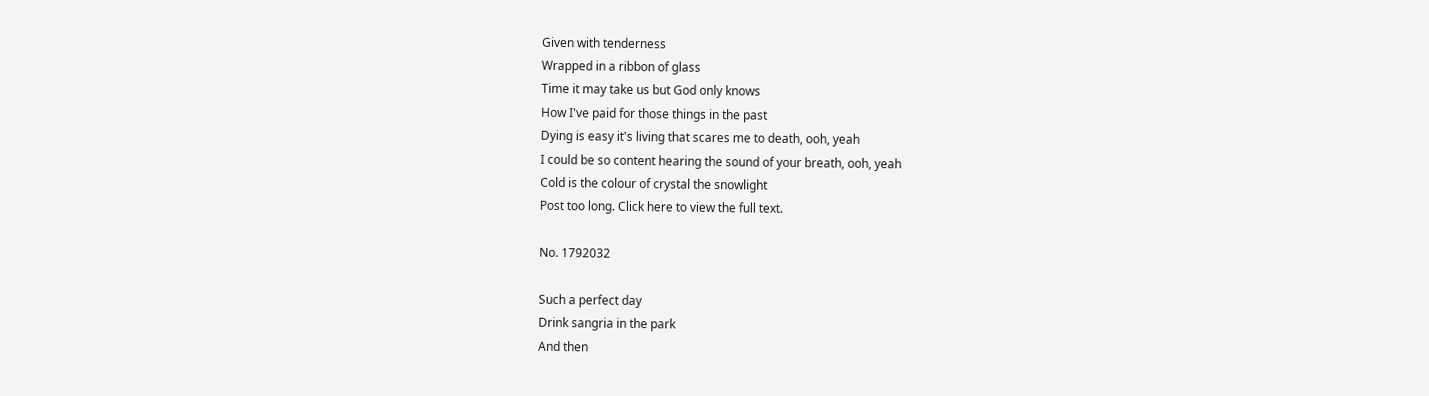Given with tenderness
Wrapped in a ribbon of glass
Time it may take us but God only knows
How I've paid for those things in the past
Dying is easy it's living that scares me to death, ooh, yeah
I could be so content hearing the sound of your breath, ooh, yeah
Cold is the colour of crystal the snowlight
Post too long. Click here to view the full text.

No. 1792032

Such a perfect day
Drink sangria in the park
And then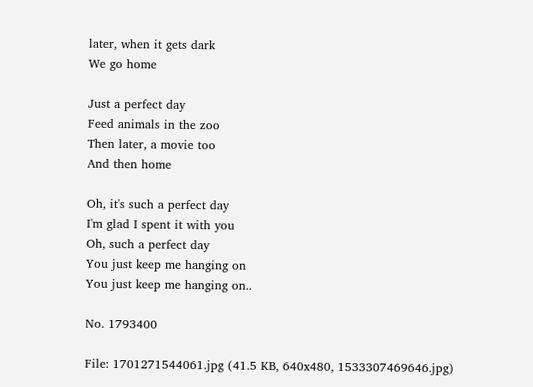later, when it gets dark
We go home

Just a perfect day
Feed animals in the zoo
Then later, a movie too
And then home

Oh, it's such a perfect day
I'm glad I spent it with you
Oh, such a perfect day
You just keep me hanging on
You just keep me hanging on..

No. 1793400

File: 1701271544061.jpg (41.5 KB, 640x480, 1533307469646.jpg)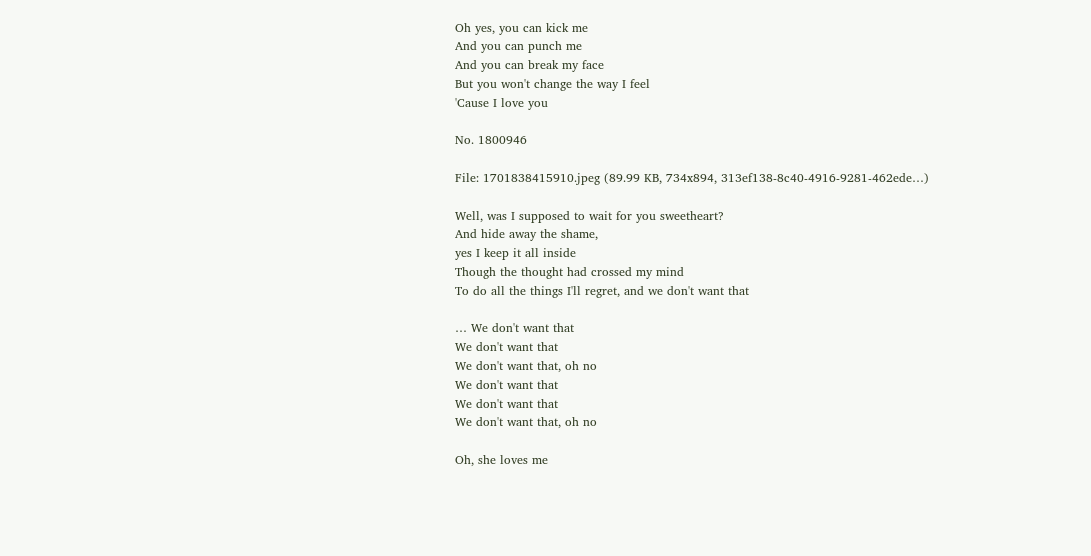Oh yes, you can kick me
And you can punch me
And you can break my face
But you won't change the way I feel
'Cause I love you

No. 1800946

File: 1701838415910.jpeg (89.99 KB, 734x894, 313ef138-8c40-4916-9281-462ede…)

Well, was I supposed to wait for you sweetheart?
And hide away the shame,
yes I keep it all inside
Though the thought had crossed my mind
To do all the things I'll regret, and we don't want that

… We don't want that
We don't want that
We don't want that, oh no
We don't want that
We don't want that
We don't want that, oh no

Oh, she loves me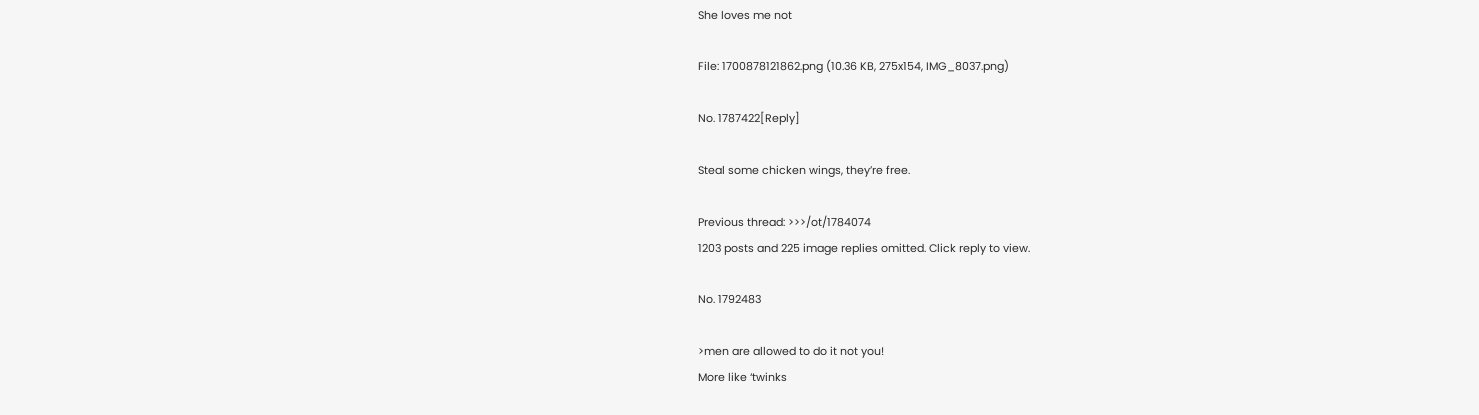She loves me not

File: 1700878121862.png (10.36 KB, 275x154, IMG_8037.png)

No. 1787422[Reply]

Steal some chicken wings, they’re free.

Previous thread: >>>/ot/1784074
1203 posts and 225 image replies omitted. Click reply to view.

No. 1792483

>men are allowed to do it not you!
More like ‘twinks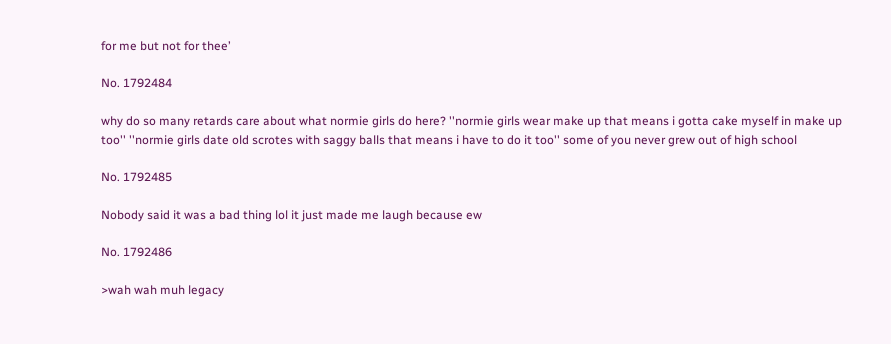for me but not for thee’

No. 1792484

why do so many retards care about what normie girls do here? ''normie girls wear make up that means i gotta cake myself in make up too'' ''normie girls date old scrotes with saggy balls that means i have to do it too'' some of you never grew out of high school

No. 1792485

Nobody said it was a bad thing lol it just made me laugh because ew

No. 1792486

>wah wah muh legacy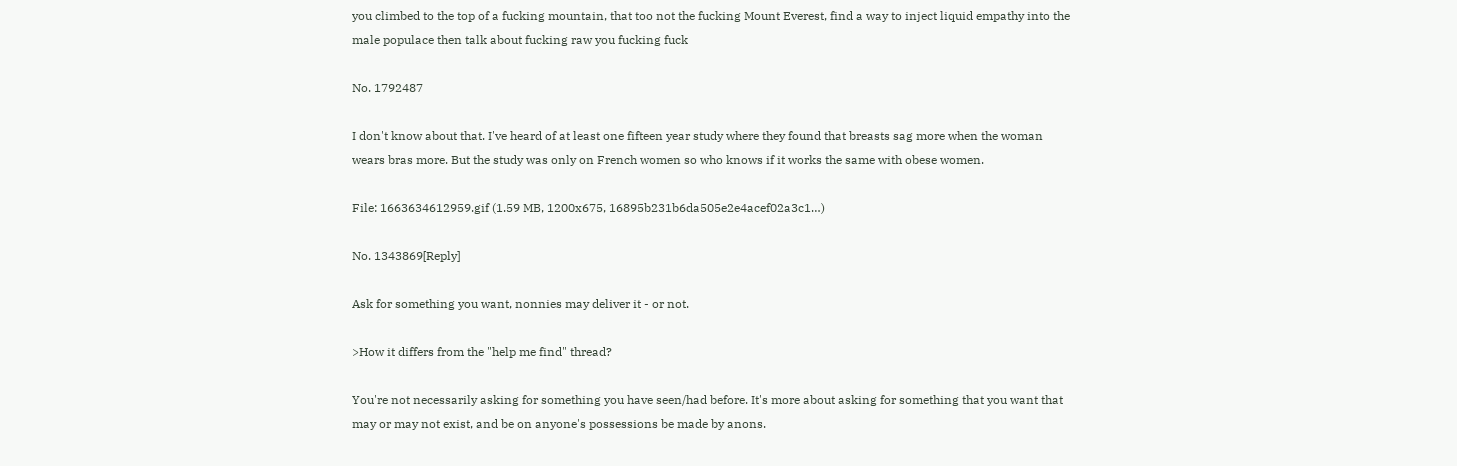you climbed to the top of a fucking mountain, that too not the fucking Mount Everest, find a way to inject liquid empathy into the male populace then talk about fucking raw you fucking fuck

No. 1792487

I don't know about that. I've heard of at least one fifteen year study where they found that breasts sag more when the woman wears bras more. But the study was only on French women so who knows if it works the same with obese women.

File: 1663634612959.gif (1.59 MB, 1200x675, 16895b231b6da505e2e4acef02a3c1…)

No. 1343869[Reply]

Ask for something you want, nonnies may deliver it - or not.

>How it differs from the "help me find" thread?

You're not necessarily asking for something you have seen/had before. It's more about asking for something that you want that may or may not exist, and be on anyone's possessions be made by anons.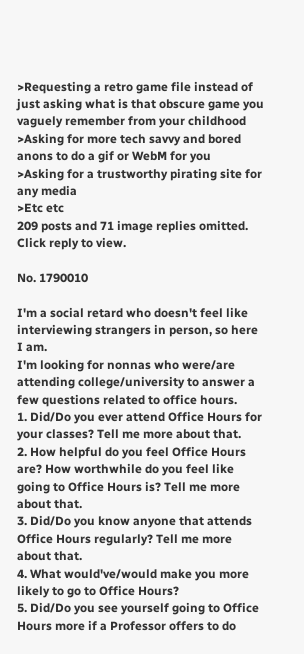>Requesting a retro game file instead of just asking what is that obscure game you vaguely remember from your childhood
>Asking for more tech savvy and bored anons to do a gif or WebM for you
>Asking for a trustworthy pirating site for any media
>Etc etc
209 posts and 71 image replies omitted. Click reply to view.

No. 1790010

I'm a social retard who doesn't feel like interviewing strangers in person, so here I am.
I'm looking for nonnas who were/are attending college/university to answer a few questions related to office hours.
1. Did/Do you ever attend Office Hours for your classes? Tell me more about that.
2. How helpful do you feel Office Hours are? How worthwhile do you feel like going to Office Hours is? Tell me more about that.
3. Did/Do you know anyone that attends Office Hours regularly? Tell me more about that.
4. What would've/would make you more likely to go to Office Hours?
5. Did/Do you see yourself going to Office Hours more if a Professor offers to do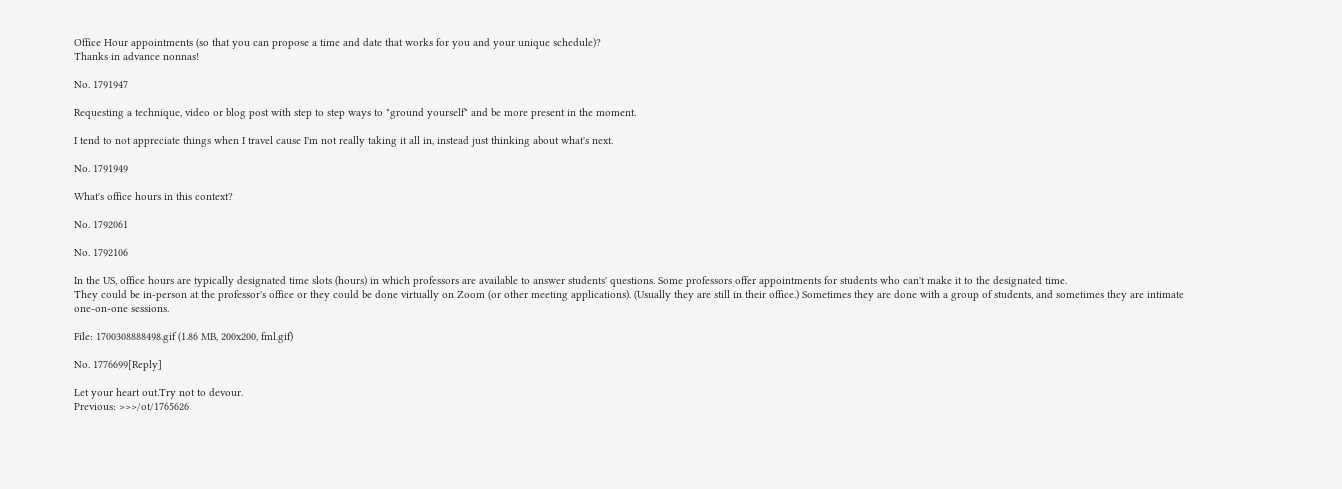Office Hour appointments (so that you can propose a time and date that works for you and your unique schedule)?
Thanks in advance nonnas!

No. 1791947

Requesting a technique, video or blog post with step to step ways to "ground yourself" and be more present in the moment.

I tend to not appreciate things when I travel cause I'm not really taking it all in, instead just thinking about what's next.

No. 1791949

What's office hours in this context?

No. 1792061

No. 1792106

In the US, office hours are typically designated time slots (hours) in which professors are available to answer students' questions. Some professors offer appointments for students who can't make it to the designated time.
They could be in-person at the professor's office or they could be done virtually on Zoom (or other meeting applications). (Usually they are still in their office.) Sometimes they are done with a group of students, and sometimes they are intimate one-on-one sessions.

File: 1700308888498.gif (1.86 MB, 200x200, fml.gif)

No. 1776699[Reply]

Let your heart out.Try not to devour.
Previous: >>>/ot/1765626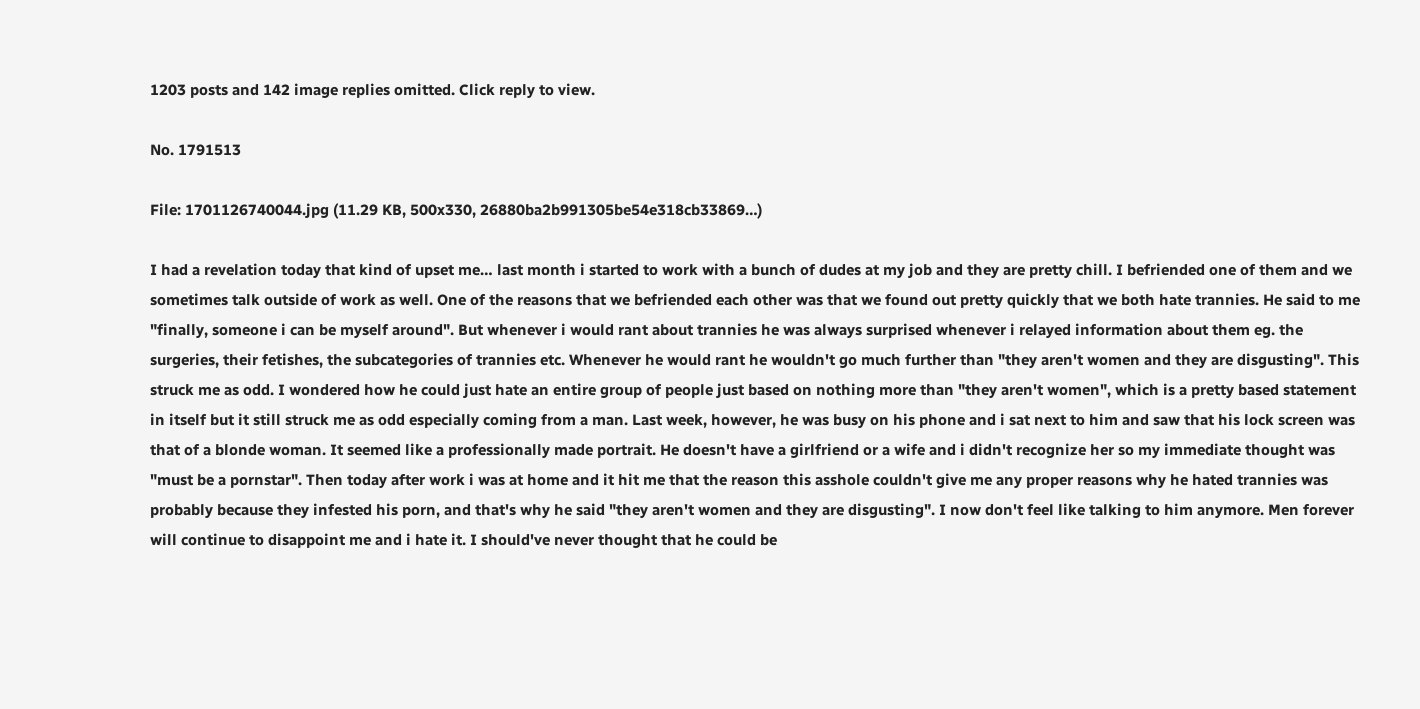1203 posts and 142 image replies omitted. Click reply to view.

No. 1791513

File: 1701126740044.jpg (11.29 KB, 500x330, 26880ba2b991305be54e318cb33869…)

I had a revelation today that kind of upset me… last month i started to work with a bunch of dudes at my job and they are pretty chill. I befriended one of them and we sometimes talk outside of work as well. One of the reasons that we befriended each other was that we found out pretty quickly that we both hate trannies. He said to me "finally, someone i can be myself around". But whenever i would rant about trannies he was always surprised whenever i relayed information about them eg. the surgeries, their fetishes, the subcategories of trannies etc. Whenever he would rant he wouldn't go much further than "they aren't women and they are disgusting". This struck me as odd. I wondered how he could just hate an entire group of people just based on nothing more than "they aren't women", which is a pretty based statement in itself but it still struck me as odd especially coming from a man. Last week, however, he was busy on his phone and i sat next to him and saw that his lock screen was that of a blonde woman. It seemed like a professionally made portrait. He doesn't have a girlfriend or a wife and i didn't recognize her so my immediate thought was "must be a pornstar". Then today after work i was at home and it hit me that the reason this asshole couldn't give me any proper reasons why he hated trannies was probably because they infested his porn, and that's why he said "they aren't women and they are disgusting". I now don't feel like talking to him anymore. Men forever will continue to disappoint me and i hate it. I should've never thought that he could be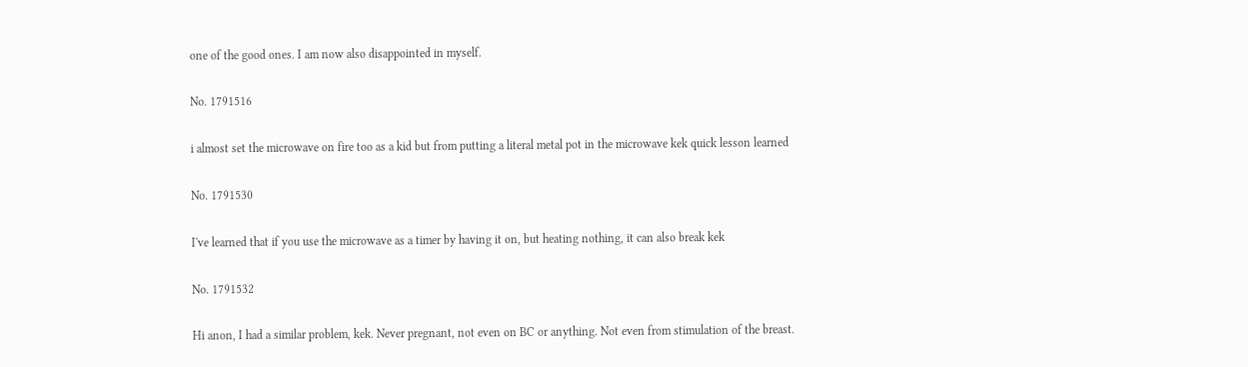one of the good ones. I am now also disappointed in myself.

No. 1791516

i almost set the microwave on fire too as a kid but from putting a literal metal pot in the microwave kek quick lesson learned

No. 1791530

I've learned that if you use the microwave as a timer by having it on, but heating nothing, it can also break kek

No. 1791532

Hi anon, I had a similar problem, kek. Never pregnant, not even on BC or anything. Not even from stimulation of the breast.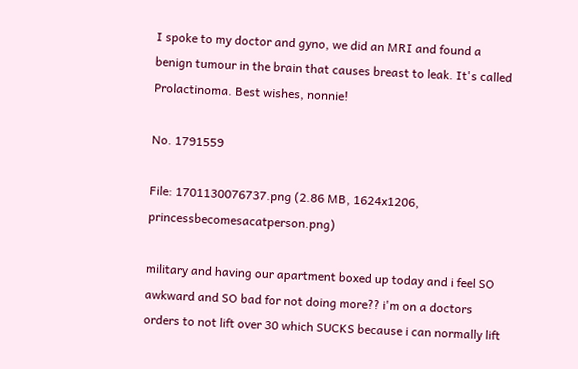I spoke to my doctor and gyno, we did an MRI and found a benign tumour in the brain that causes breast to leak. It's called Prolactinoma. Best wishes, nonnie!

No. 1791559

File: 1701130076737.png (2.86 MB, 1624x1206, princessbecomesacatperson.png)

military and having our apartment boxed up today and i feel SO awkward and SO bad for not doing more?? i'm on a doctors orders to not lift over 30 which SUCKS because i can normally lift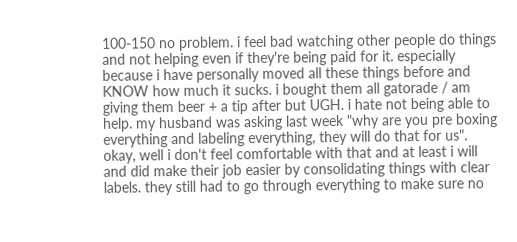100-150 no problem. i feel bad watching other people do things and not helping even if they're being paid for it. especially because i have personally moved all these things before and KNOW how much it sucks. i bought them all gatorade / am giving them beer + a tip after but UGH. i hate not being able to help. my husband was asking last week "why are you pre boxing everything and labeling everything, they will do that for us". okay, well i don't feel comfortable with that and at least i will and did make their job easier by consolidating things with clear labels. they still had to go through everything to make sure no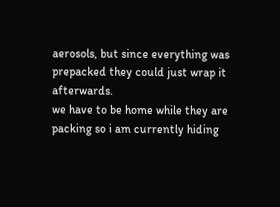aerosols, but since everything was prepacked they could just wrap it afterwards.
we have to be home while they are packing so i am currently hiding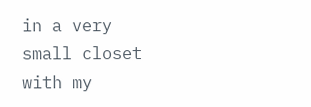in a very small closet with my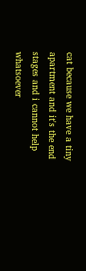cat because we have a tiny apartment and it's the end stages and i cannot help whatsoever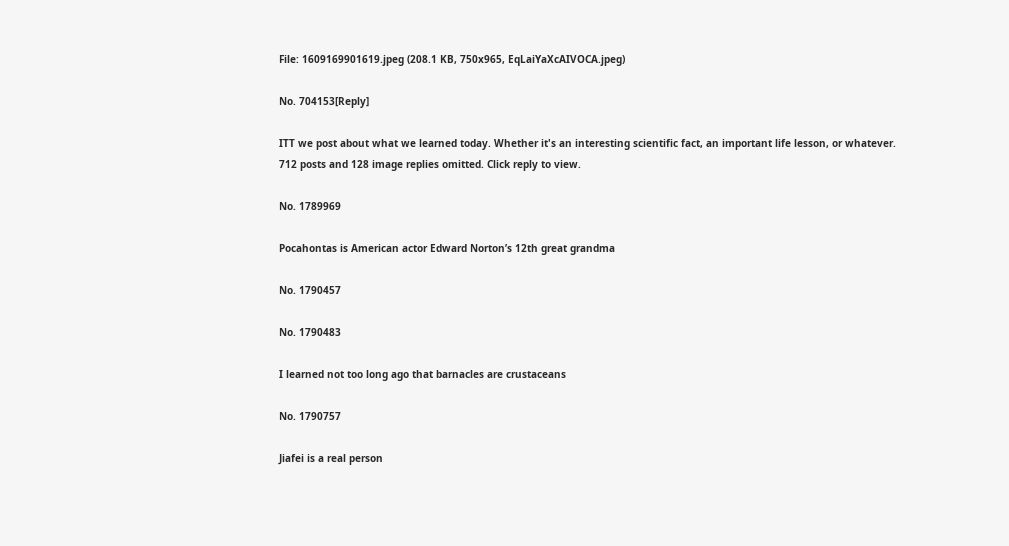File: 1609169901619.jpeg (208.1 KB, 750x965, EqLaiYaXcAIVOCA.jpeg)

No. 704153[Reply]

ITT we post about what we learned today. Whether it's an interesting scientific fact, an important life lesson, or whatever.
712 posts and 128 image replies omitted. Click reply to view.

No. 1789969

Pocahontas is American actor Edward Norton’s 12th great grandma

No. 1790457

No. 1790483

I learned not too long ago that barnacles are crustaceans

No. 1790757

Jiafei is a real person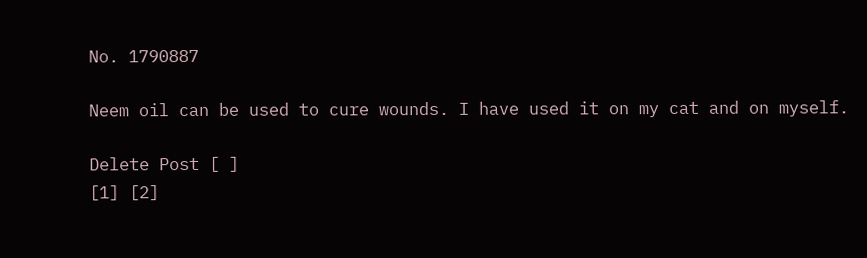No. 1790887

Neem oil can be used to cure wounds. I have used it on my cat and on myself.

Delete Post [ ]
[1] [2]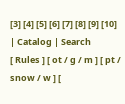[3] [4] [5] [6] [7] [8] [9] [10]
| Catalog | Search
[ Rules ] [ ot / g / m ] [ pt / snow / w ] [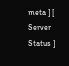meta ] [ Server Status ]